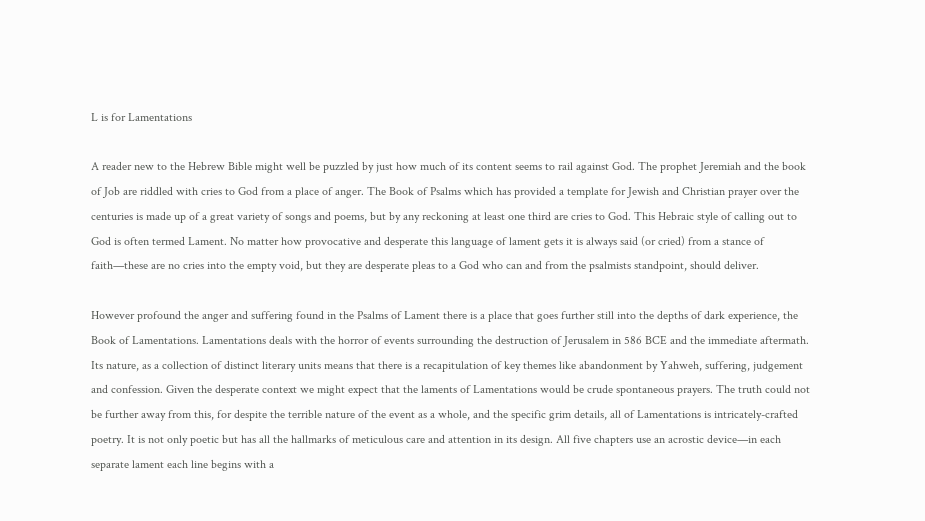L is for Lamentations

A reader new to the Hebrew Bible might well be puzzled by just how much of its content seems to rail against God. The prophet Jeremiah and the book of Job are riddled with cries to God from a place of anger. The Book of Psalms which has provided a template for Jewish and Christian prayer over the centuries is made up of a great variety of songs and poems, but by any reckoning at least one third are cries to God. This Hebraic style of calling out to God is often termed Lament. No matter how provocative and desperate this language of lament gets it is always said (or cried) from a stance of faith—these are no cries into the empty void, but they are desperate pleas to a God who can and from the psalmists standpoint, should deliver.

However profound the anger and suffering found in the Psalms of Lament there is a place that goes further still into the depths of dark experience, the Book of Lamentations. Lamentations deals with the horror of events surrounding the destruction of Jerusalem in 586 BCE and the immediate aftermath. Its nature, as a collection of distinct literary units means that there is a recapitulation of key themes like abandonment by Yahweh, suffering, judgement and confession. Given the desperate context we might expect that the laments of Lamentations would be crude spontaneous prayers. The truth could not be further away from this, for despite the terrible nature of the event as a whole, and the specific grim details, all of Lamentations is intricately-crafted poetry. It is not only poetic but has all the hallmarks of meticulous care and attention in its design. All five chapters use an acrostic device—in each separate lament each line begins with a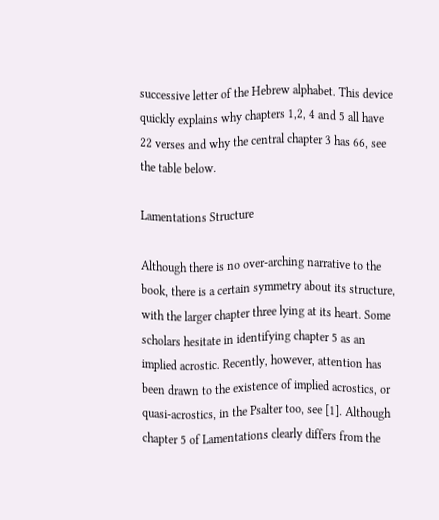successive letter of the Hebrew alphabet. This device quickly explains why chapters 1,2, 4 and 5 all have 22 verses and why the central chapter 3 has 66, see the table below.

Lamentations Structure

Although there is no over-arching narrative to the book, there is a certain symmetry about its structure, with the larger chapter three lying at its heart. Some scholars hesitate in identifying chapter 5 as an implied acrostic. Recently, however, attention has been drawn to the existence of implied acrostics, or quasi-acrostics, in the Psalter too, see [1]. Although chapter 5 of Lamentations clearly differs from the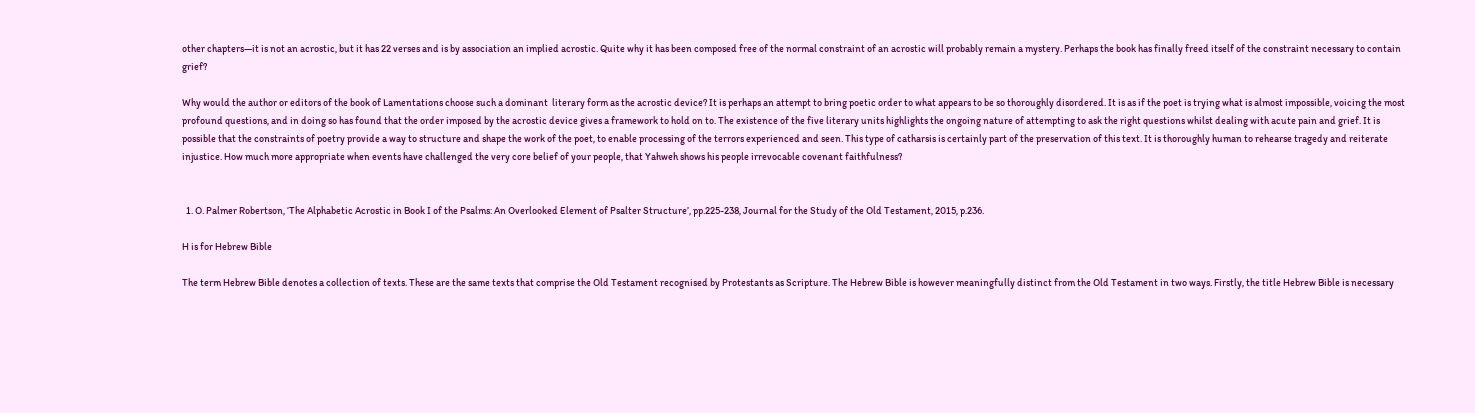other chapters—it is not an acrostic, but it has 22 verses and is by association an implied acrostic. Quite why it has been composed free of the normal constraint of an acrostic will probably remain a mystery. Perhaps the book has finally freed itself of the constraint necessary to contain grief?

Why would the author or editors of the book of Lamentations choose such a dominant  literary form as the acrostic device? It is perhaps an attempt to bring poetic order to what appears to be so thoroughly disordered. It is as if the poet is trying what is almost impossible, voicing the most profound questions, and in doing so has found that the order imposed by the acrostic device gives a framework to hold on to. The existence of the five literary units highlights the ongoing nature of attempting to ask the right questions whilst dealing with acute pain and grief. It is possible that the constraints of poetry provide a way to structure and shape the work of the poet, to enable processing of the terrors experienced and seen. This type of catharsis is certainly part of the preservation of this text. It is thoroughly human to rehearse tragedy and reiterate injustice. How much more appropriate when events have challenged the very core belief of your people, that Yahweh shows his people irrevocable covenant faithfulness?


  1. O. Palmer Robertson, ‘The Alphabetic Acrostic in Book I of the Psalms: An Overlooked Element of Psalter Structure’, pp.225-238, Journal for the Study of the Old Testament, 2015, p.236.

H is for Hebrew Bible

The term Hebrew Bible denotes a collection of texts. These are the same texts that comprise the Old Testament recognised by Protestants as Scripture. The Hebrew Bible is however meaningfully distinct from the Old Testament in two ways. Firstly, the title Hebrew Bible is necessary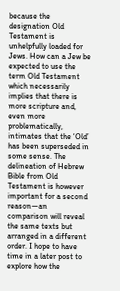because the designation Old Testament is unhelpfully loaded for Jews. How can a Jew be expected to use the term Old Testament which necessarily implies that there is more scripture and, even more problematically, intimates that the ‘Old’ has been superseded in some sense. The delineation of Hebrew Bible from Old Testament is however important for a second reason—an comparison will reveal the same texts but arranged in a different order. I hope to have time in a later post to explore how the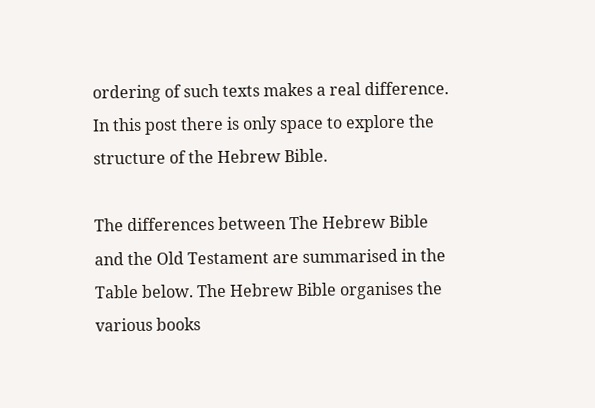ordering of such texts makes a real difference. In this post there is only space to explore the structure of the Hebrew Bible.

The differences between The Hebrew Bible and the Old Testament are summarised in the Table below. The Hebrew Bible organises the various books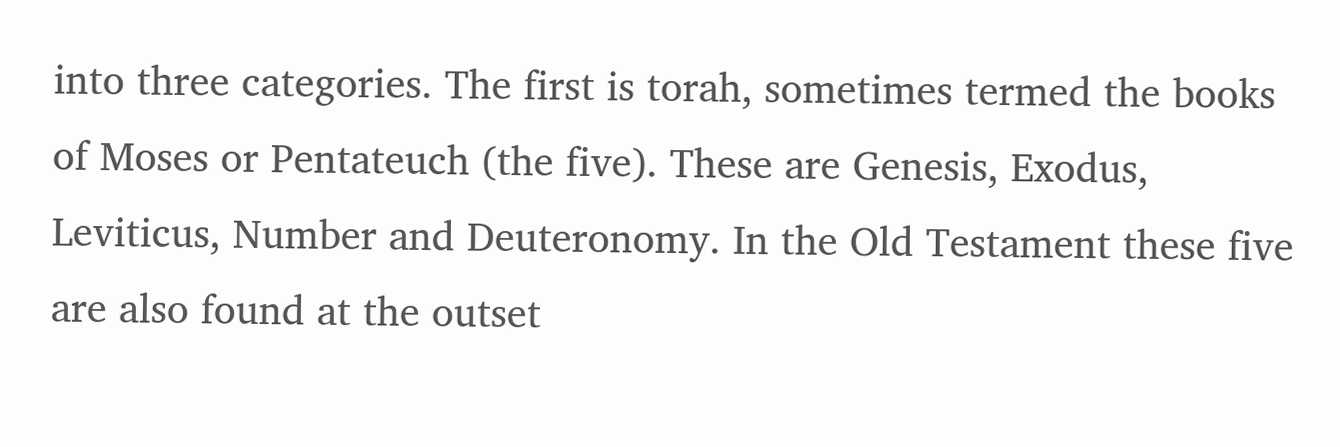into three categories. The first is torah, sometimes termed the books of Moses or Pentateuch (the five). These are Genesis, Exodus, Leviticus, Number and Deuteronomy. In the Old Testament these five are also found at the outset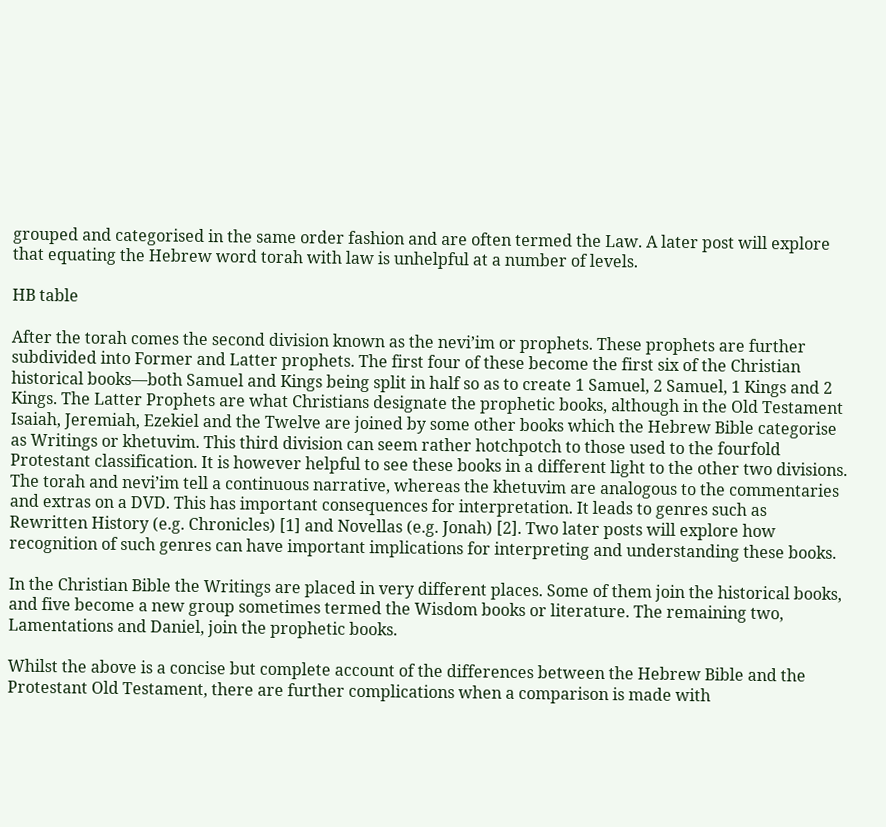grouped and categorised in the same order fashion and are often termed the Law. A later post will explore that equating the Hebrew word torah with law is unhelpful at a number of levels.

HB table

After the torah comes the second division known as the nevi’im or prophets. These prophets are further subdivided into Former and Latter prophets. The first four of these become the first six of the Christian historical books—both Samuel and Kings being split in half so as to create 1 Samuel, 2 Samuel, 1 Kings and 2 Kings. The Latter Prophets are what Christians designate the prophetic books, although in the Old Testament Isaiah, Jeremiah, Ezekiel and the Twelve are joined by some other books which the Hebrew Bible categorise as Writings or khetuvim. This third division can seem rather hotchpotch to those used to the fourfold Protestant classification. It is however helpful to see these books in a different light to the other two divisions. The torah and nevi’im tell a continuous narrative, whereas the khetuvim are analogous to the commentaries and extras on a DVD. This has important consequences for interpretation. It leads to genres such as Rewritten History (e.g. Chronicles) [1] and Novellas (e.g. Jonah) [2]. Two later posts will explore how recognition of such genres can have important implications for interpreting and understanding these books.

In the Christian Bible the Writings are placed in very different places. Some of them join the historical books, and five become a new group sometimes termed the Wisdom books or literature. The remaining two, Lamentations and Daniel, join the prophetic books.

Whilst the above is a concise but complete account of the differences between the Hebrew Bible and the Protestant Old Testament, there are further complications when a comparison is made with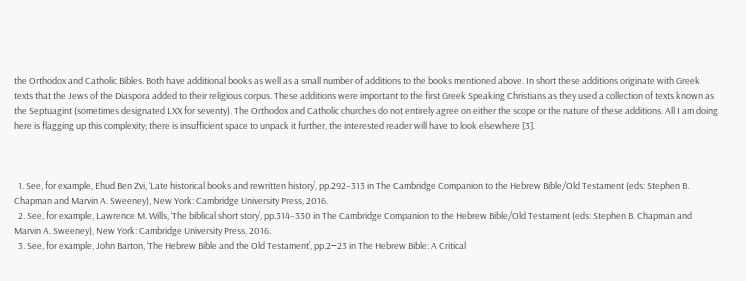the Orthodox and Catholic Bibles. Both have additional books as well as a small number of additions to the books mentioned above. In short these additions originate with Greek texts that the Jews of the Diaspora added to their religious corpus. These additions were important to the first Greek Speaking Christians as they used a collection of texts known as the Septuagint (sometimes designated LXX for seventy). The Orthodox and Catholic churches do not entirely agree on either the scope or the nature of these additions. All I am doing here is flagging up this complexity; there is insufficient space to unpack it further, the interested reader will have to look elsewhere [3].



  1. See, for example, Ehud Ben Zvi, ‘Late historical books and rewritten history’, pp.292–313 in The Cambridge Companion to the Hebrew Bible/Old Testament (eds: Stephen B. Chapman and Marvin A. Sweeney), New York: Cambridge University Press, 2016.
  2. See, for example, Lawrence M. Wills, ‘The biblical short story’, pp.314–330 in The Cambridge Companion to the Hebrew Bible/Old Testament (eds: Stephen B. Chapman and Marvin A. Sweeney), New York: Cambridge University Press, 2016.
  3. See, for example, John Barton, ‘The Hebrew Bible and the Old Testament’, pp.2‒23 in The Hebrew Bible: A Critical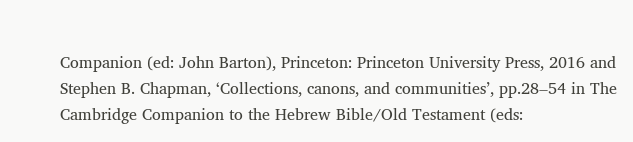Companion (ed: John Barton), Princeton: Princeton University Press, 2016 and Stephen B. Chapman, ‘Collections, canons, and communities’, pp.28‒54 in The Cambridge Companion to the Hebrew Bible/Old Testament (eds: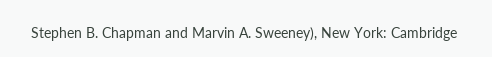Stephen B. Chapman and Marvin A. Sweeney), New York: Cambridge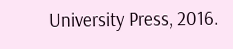University Press, 2016.